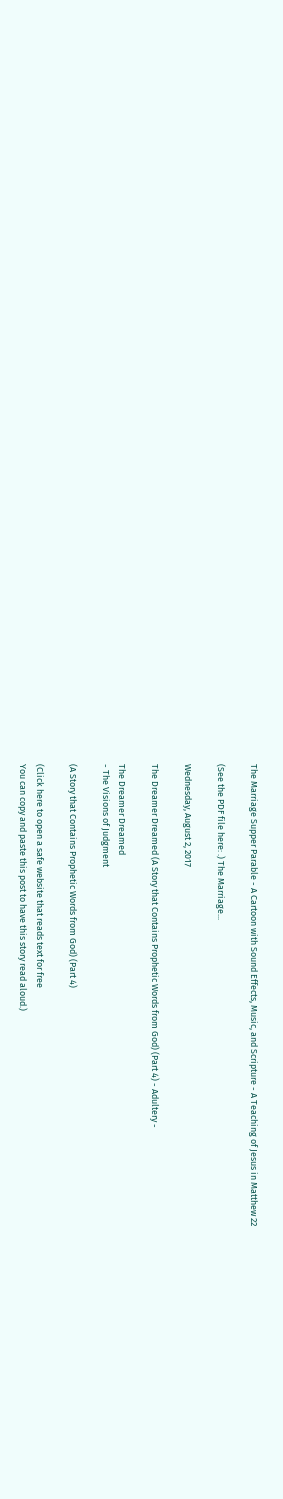The Marriage Supper Parable - A Cartoon with Sound Effects, Music, and Scripture - A Teaching of Jesus in Matthew 22

(See the PDF file here: .) The Marriage...

Wednesday, August 2, 2017

The Dreamer Dreamed (A Story that Contains Prophetic Words from God) (Part 4) - Adultery -

The Dreamer Dreamed
- The Visions of Judgment

(A Story that Contains Prophetic Words from God) (Part 4)

(Click here to open a safe website that reads text for free
You can copy and paste this post to have this story read aloud.)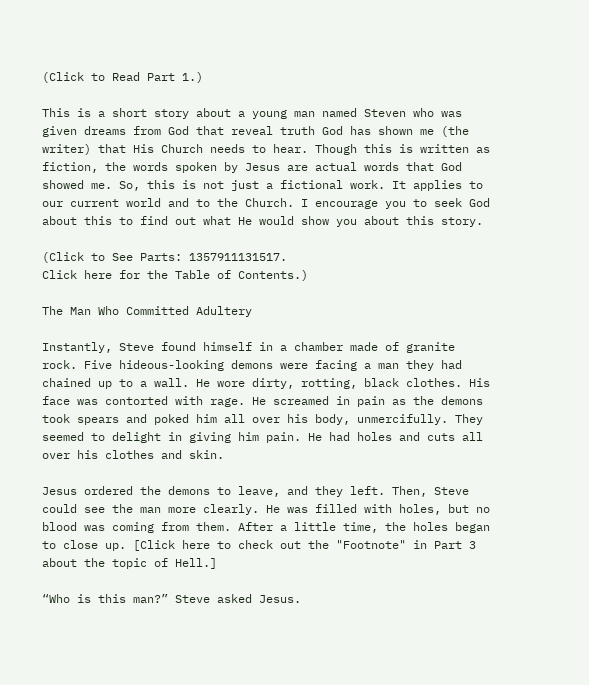(Click to Read Part 1.)

This is a short story about a young man named Steven who was given dreams from God that reveal truth God has shown me (the writer) that His Church needs to hear. Though this is written as fiction, the words spoken by Jesus are actual words that God showed me. So, this is not just a fictional work. It applies to our current world and to the Church. I encourage you to seek God about this to find out what He would show you about this story.

(Click to See Parts: 1357911131517.
Click here for the Table of Contents.)

The Man Who Committed Adultery

Instantly, Steve found himself in a chamber made of granite rock. Five hideous-looking demons were facing a man they had chained up to a wall. He wore dirty, rotting, black clothes. His face was contorted with rage. He screamed in pain as the demons took spears and poked him all over his body, unmercifully. They seemed to delight in giving him pain. He had holes and cuts all over his clothes and skin.

Jesus ordered the demons to leave, and they left. Then, Steve could see the man more clearly. He was filled with holes, but no blood was coming from them. After a little time, the holes began to close up. [Click here to check out the "Footnote" in Part 3 about the topic of Hell.]

“Who is this man?” Steve asked Jesus.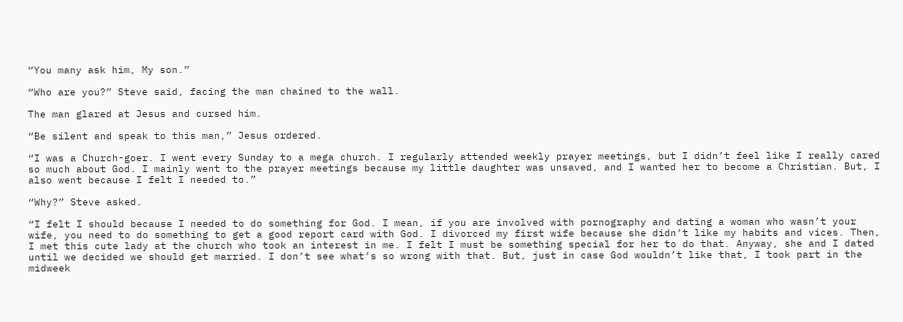“You many ask him, My son.”

“Who are you?” Steve said, facing the man chained to the wall.

The man glared at Jesus and cursed him.

“Be silent and speak to this man,” Jesus ordered.

“I was a Church-goer. I went every Sunday to a mega church. I regularly attended weekly prayer meetings, but I didn’t feel like I really cared so much about God. I mainly went to the prayer meetings because my little daughter was unsaved, and I wanted her to become a Christian. But, I also went because I felt I needed to.”

“Why?” Steve asked.

“I felt I should because I needed to do something for God. I mean, if you are involved with pornography and dating a woman who wasn’t your wife, you need to do something to get a good report card with God. I divorced my first wife because she didn’t like my habits and vices. Then, I met this cute lady at the church who took an interest in me. I felt I must be something special for her to do that. Anyway, she and I dated until we decided we should get married. I don’t see what’s so wrong with that. But, just in case God wouldn’t like that, I took part in the midweek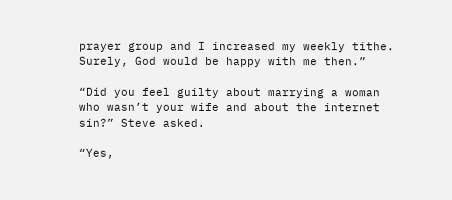prayer group and I increased my weekly tithe. Surely, God would be happy with me then.”

“Did you feel guilty about marrying a woman who wasn’t your wife and about the internet sin?” Steve asked.

“Yes,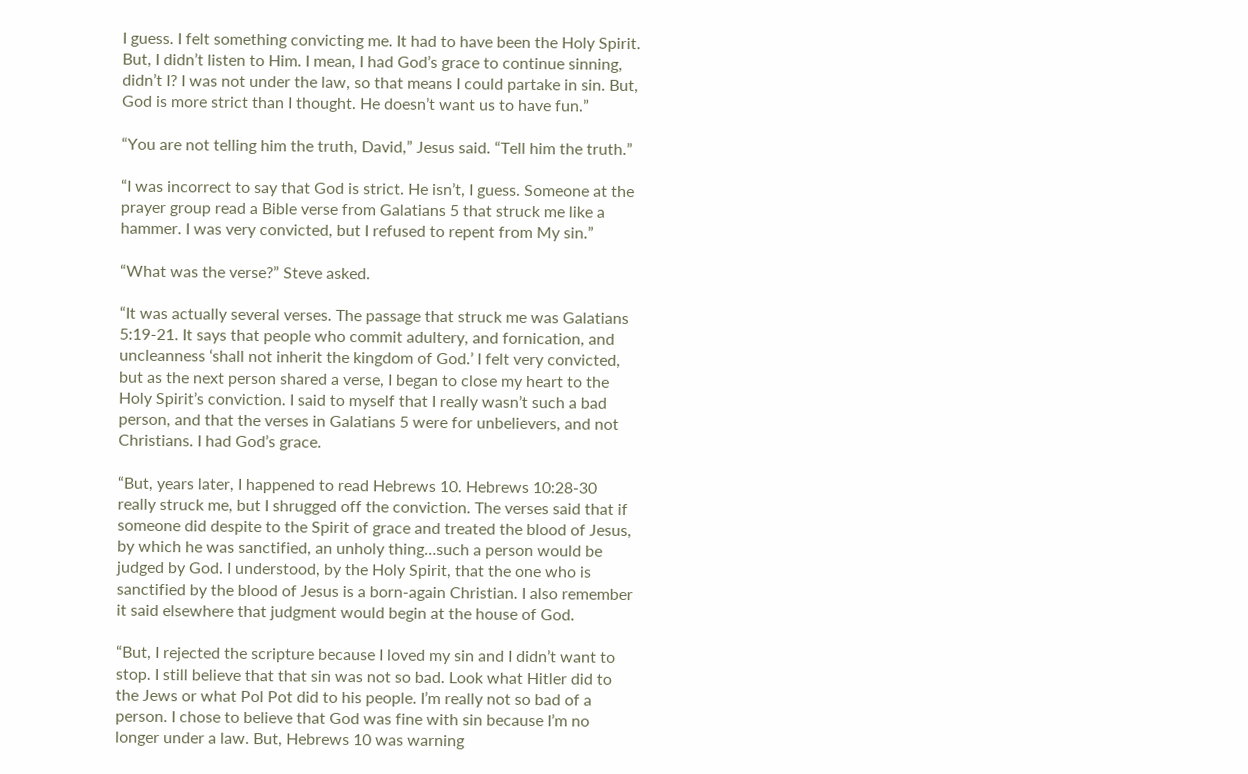I guess. I felt something convicting me. It had to have been the Holy Spirit. But, I didn’t listen to Him. I mean, I had God’s grace to continue sinning, didn’t I? I was not under the law, so that means I could partake in sin. But, God is more strict than I thought. He doesn’t want us to have fun.”

“You are not telling him the truth, David,” Jesus said. “Tell him the truth.”

“I was incorrect to say that God is strict. He isn’t, I guess. Someone at the prayer group read a Bible verse from Galatians 5 that struck me like a hammer. I was very convicted, but I refused to repent from My sin.”

“What was the verse?” Steve asked.

“It was actually several verses. The passage that struck me was Galatians 5:19-21. It says that people who commit adultery, and fornication, and uncleanness ‘shall not inherit the kingdom of God.’ I felt very convicted, but as the next person shared a verse, I began to close my heart to the Holy Spirit’s conviction. I said to myself that I really wasn’t such a bad person, and that the verses in Galatians 5 were for unbelievers, and not Christians. I had God’s grace.

“But, years later, I happened to read Hebrews 10. Hebrews 10:28-30 really struck me, but I shrugged off the conviction. The verses said that if someone did despite to the Spirit of grace and treated the blood of Jesus, by which he was sanctified, an unholy thing…such a person would be judged by God. I understood, by the Holy Spirit, that the one who is sanctified by the blood of Jesus is a born-again Christian. I also remember it said elsewhere that judgment would begin at the house of God.

“But, I rejected the scripture because I loved my sin and I didn’t want to stop. I still believe that that sin was not so bad. Look what Hitler did to the Jews or what Pol Pot did to his people. I’m really not so bad of a person. I chose to believe that God was fine with sin because I’m no longer under a law. But, Hebrews 10 was warning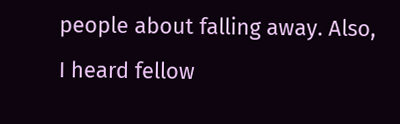people about falling away. Also, I heard fellow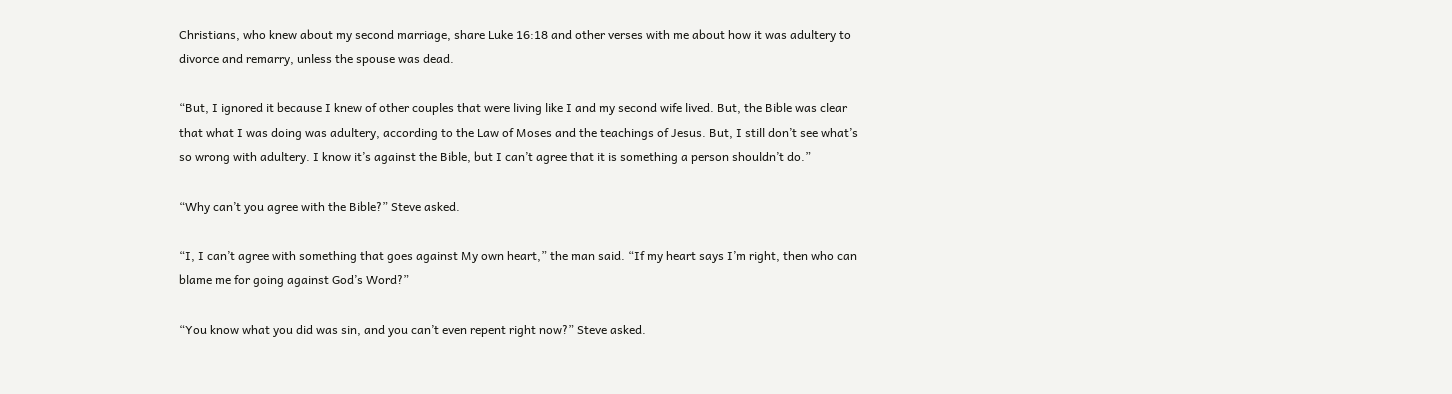Christians, who knew about my second marriage, share Luke 16:18 and other verses with me about how it was adultery to divorce and remarry, unless the spouse was dead.

“But, I ignored it because I knew of other couples that were living like I and my second wife lived. But, the Bible was clear that what I was doing was adultery, according to the Law of Moses and the teachings of Jesus. But, I still don’t see what’s so wrong with adultery. I know it’s against the Bible, but I can’t agree that it is something a person shouldn’t do.”

“Why can’t you agree with the Bible?” Steve asked.

“I, I can’t agree with something that goes against My own heart,” the man said. “If my heart says I’m right, then who can blame me for going against God’s Word?”

“You know what you did was sin, and you can’t even repent right now?” Steve asked.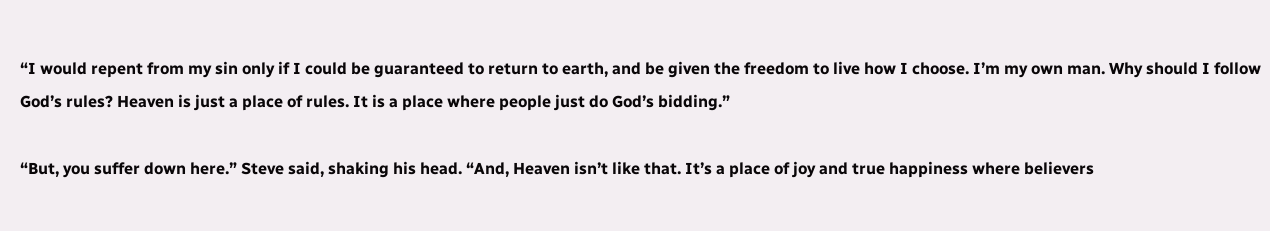“I would repent from my sin only if I could be guaranteed to return to earth, and be given the freedom to live how I choose. I’m my own man. Why should I follow God’s rules? Heaven is just a place of rules. It is a place where people just do God’s bidding.”

“But, you suffer down here.” Steve said, shaking his head. “And, Heaven isn’t like that. It’s a place of joy and true happiness where believers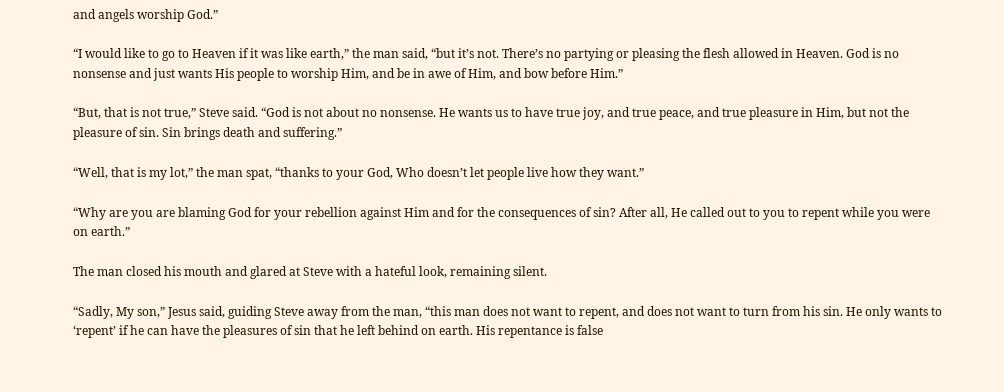and angels worship God.”

“I would like to go to Heaven if it was like earth,” the man said, “but it’s not. There’s no partying or pleasing the flesh allowed in Heaven. God is no nonsense and just wants His people to worship Him, and be in awe of Him, and bow before Him.”

“But, that is not true,” Steve said. “God is not about no nonsense. He wants us to have true joy, and true peace, and true pleasure in Him, but not the pleasure of sin. Sin brings death and suffering.”

“Well, that is my lot,” the man spat, “thanks to your God, Who doesn’t let people live how they want.”

“Why are you are blaming God for your rebellion against Him and for the consequences of sin? After all, He called out to you to repent while you were on earth.”

The man closed his mouth and glared at Steve with a hateful look, remaining silent.

“Sadly, My son,” Jesus said, guiding Steve away from the man, “this man does not want to repent, and does not want to turn from his sin. He only wants to ‘repent’ if he can have the pleasures of sin that he left behind on earth. His repentance is false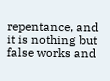repentance, and it is nothing but false works and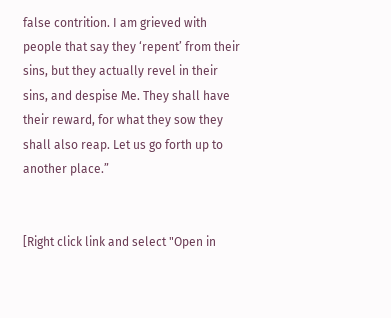false contrition. I am grieved with people that say they ‘repent’ from their sins, but they actually revel in their sins, and despise Me. They shall have their reward, for what they sow they shall also reap. Let us go forth up to another place.”


[Right click link and select "Open in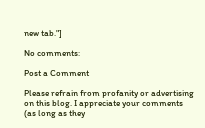new tab."]

No comments:

Post a Comment

Please refrain from profanity or advertising on this blog. I appreciate your comments (as long as they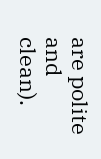are polite and clean).